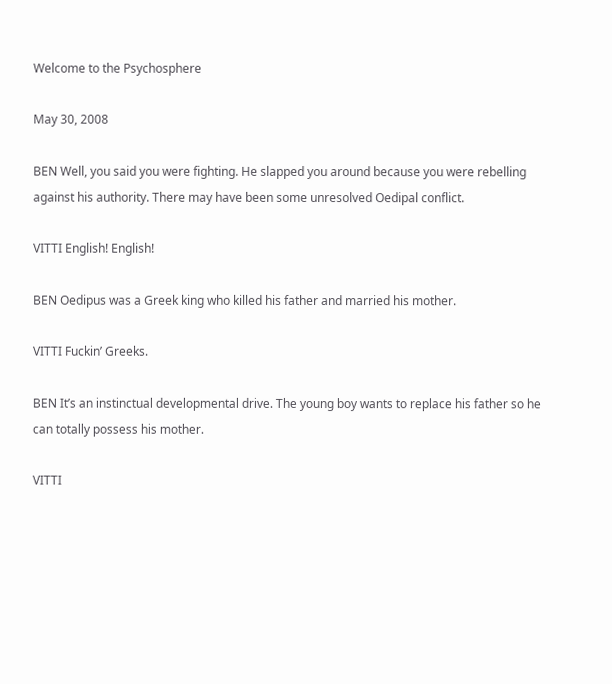Welcome to the Psychosphere

May 30, 2008

BEN Well, you said you were fighting. He slapped you around because you were rebelling against his authority. There may have been some unresolved Oedipal conflict.

VITTI English! English!

BEN Oedipus was a Greek king who killed his father and married his mother.

VITTI Fuckin’ Greeks.

BEN It’s an instinctual developmental drive. The young boy wants to replace his father so he can totally possess his mother.

VITTI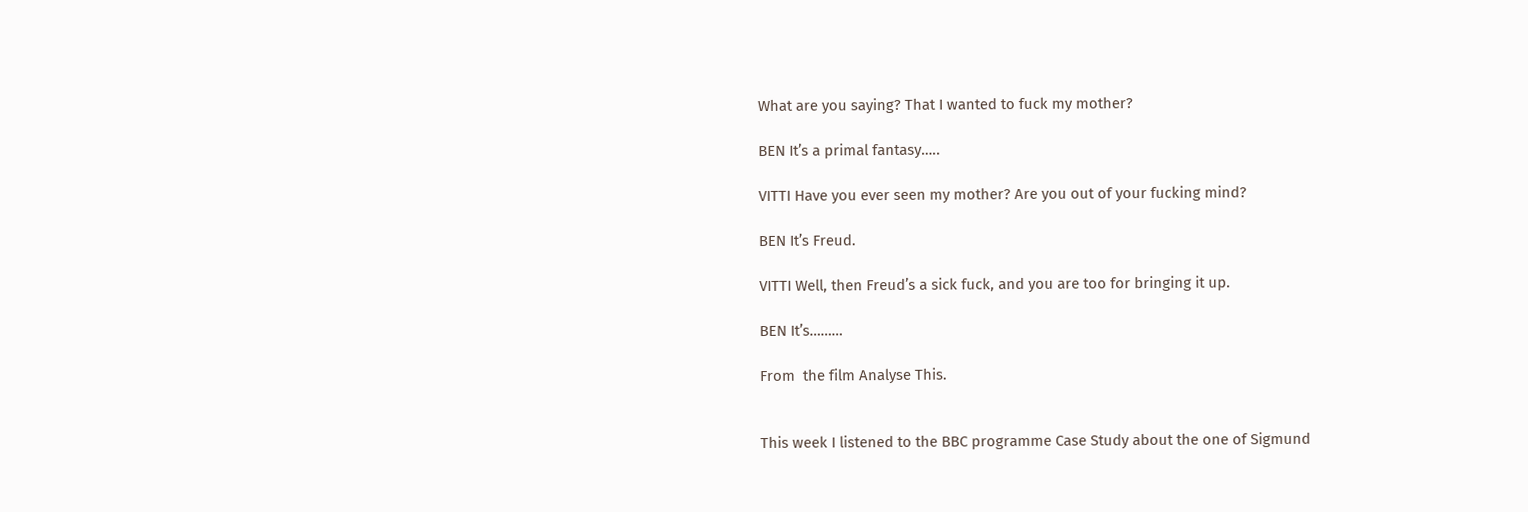What are you saying? That I wanted to fuck my mother?

BEN It’s a primal fantasy…..

VITTI Have you ever seen my mother? Are you out of your fucking mind?

BEN It’s Freud.

VITTI Well, then Freud’s a sick fuck, and you are too for bringing it up.

BEN It’s………

From  the film Analyse This.


This week I listened to the BBC programme Case Study about the one of Sigmund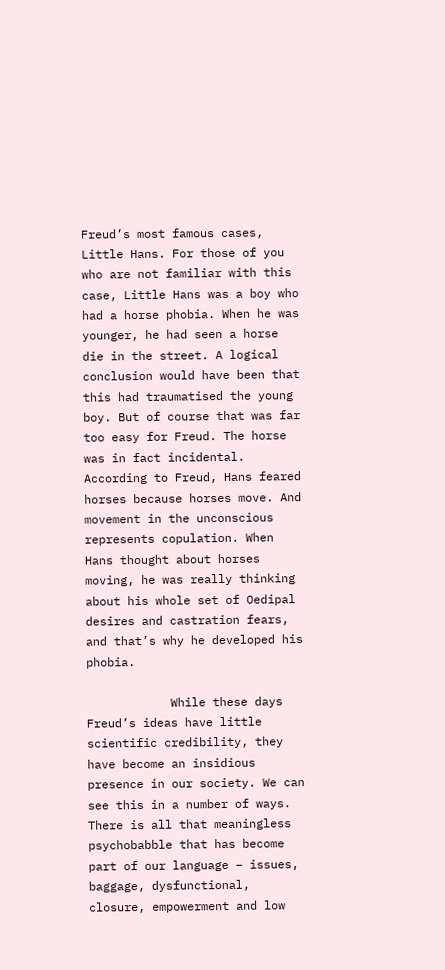Freud’s most famous cases, Little Hans. For those of you who are not familiar with this case, Little Hans was a boy who had a horse phobia. When he was younger, he had seen a horse die in the street. A logical conclusion would have been that this had traumatised the young boy. But of course that was far too easy for Freud. The horse was in fact incidental. According to Freud, Hans feared horses because horses move. And movement in the unconscious represents copulation. When Hans thought about horses moving, he was really thinking about his whole set of Oedipal desires and castration fears, and that’s why he developed his phobia.

            While these days Freud’s ideas have little scientific credibility, they have become an insidious presence in our society. We can see this in a number of ways. There is all that meaningless psychobabble that has become part of our language – issues, baggage, dysfunctional, closure, empowerment and low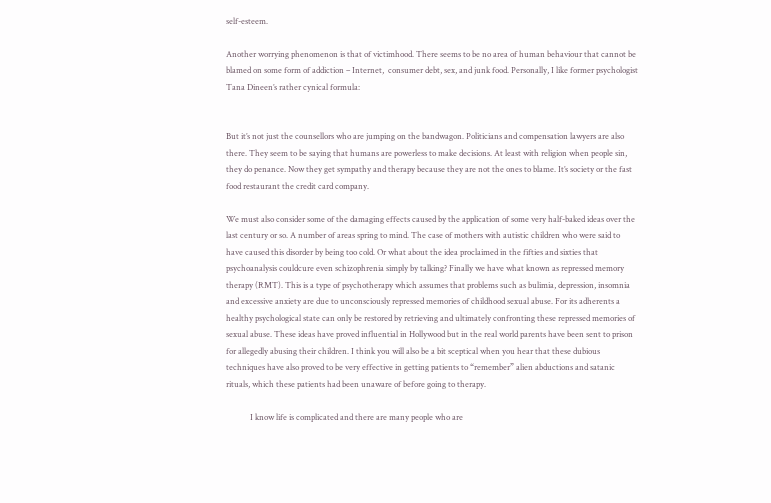self-esteem.

Another worrying phenomenon is that of victimhood. There seems to be no area of human behaviour that cannot be blamed on some form of addiction – Internet,  consumer debt, sex, and junk food. Personally, I like former psychologist Tana Dineen’s rather cynical formula:


But it’s not just the counsellors who are jumping on the bandwagon. Politicians and compensation lawyers are also there. They seem to be saying that humans are powerless to make decisions. At least with religion when people sin, they do penance. Now they get sympathy and therapy because they are not the ones to blame. It’s society or the fast food restaurant the credit card company.

We must also consider some of the damaging effects caused by the application of some very half-baked ideas over the last century or so. A number of areas spring to mind. The case of mothers with autistic children who were said to have caused this disorder by being too cold. Or what about the idea proclaimed in the fifties and sixties that psychoanalysis couldcure even schizophrenia simply by talking? Finally we have what known as repressed memory therapy (RMT). This is a type of psychotherapy which assumes that problems such as bulimia, depression, insomnia and excessive anxiety are due to unconsciously repressed memories of childhood sexual abuse. For its adherents a healthy psychological state can only be restored by retrieving and ultimately confronting these repressed memories of sexual abuse. These ideas have proved influential in Hollywood but in the real world parents have been sent to prison for allegedly abusing their children. I think you will also be a bit sceptical when you hear that these dubious techniques have also proved to be very effective in getting patients to “remember” alien abductions and satanic rituals, which these patients had been unaware of before going to therapy.

            I know life is complicated and there are many people who are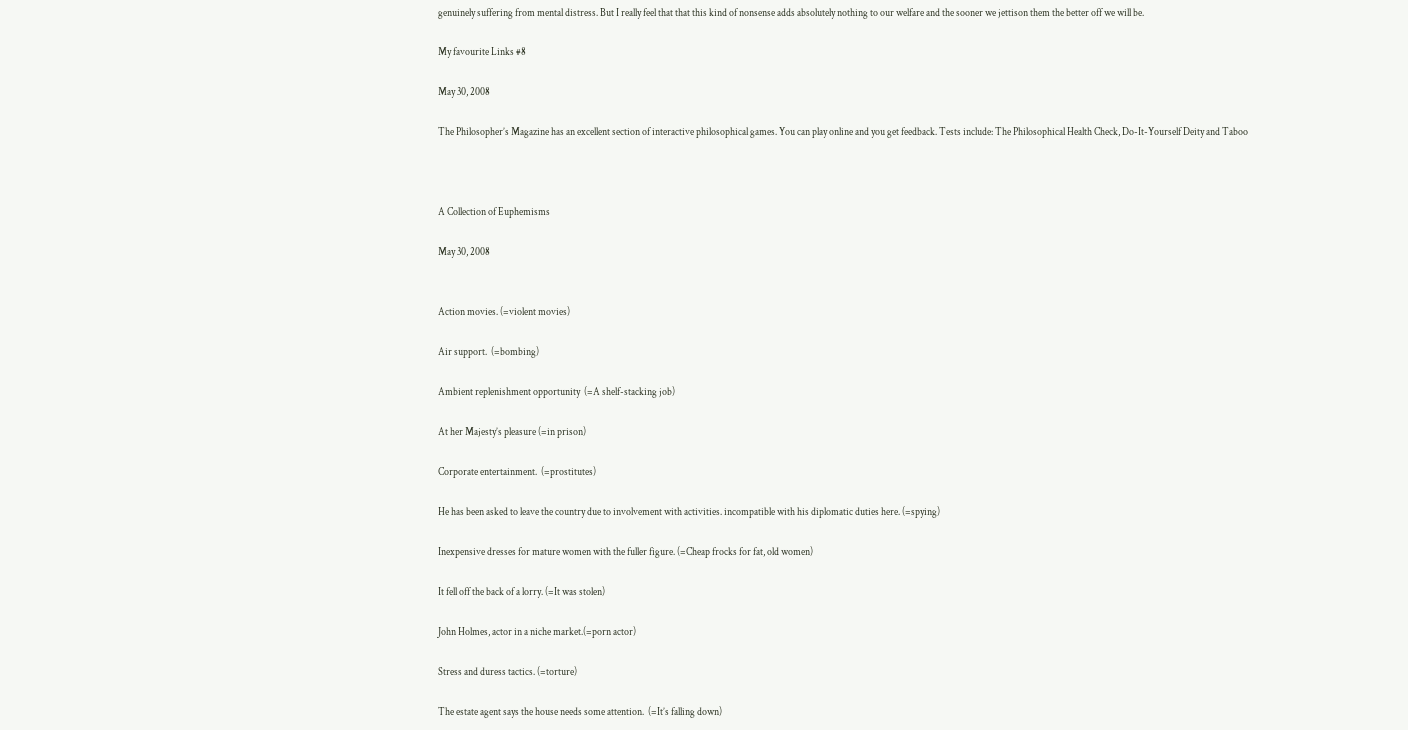genuinely suffering from mental distress. But I really feel that that this kind of nonsense adds absolutely nothing to our welfare and the sooner we jettison them the better off we will be.

My favourite Links #8

May 30, 2008

The Philosopher’s Magazine has an excellent section of interactive philosophical games. You can play online and you get feedback. Tests include: The Philosophical Health Check, Do-It-Yourself Deity and Taboo



A Collection of Euphemisms

May 30, 2008


Action movies. (=violent movies)

Air support.  (=bombing)

Ambient replenishment opportunity  (=A shelf-stacking job)

At her Majesty’s pleasure (=in prison)

Corporate entertainment.  (=prostitutes)

He has been asked to leave the country due to involvement with activities. incompatible with his diplomatic duties here. (=spying)

Inexpensive dresses for mature women with the fuller figure. (=Cheap frocks for fat, old women)

It fell off the back of a lorry. (=It was stolen)

John Holmes, actor in a niche market.(=porn actor)

Stress and duress tactics. (=torture)

The estate agent says the house needs some attention.  (=It’s falling down)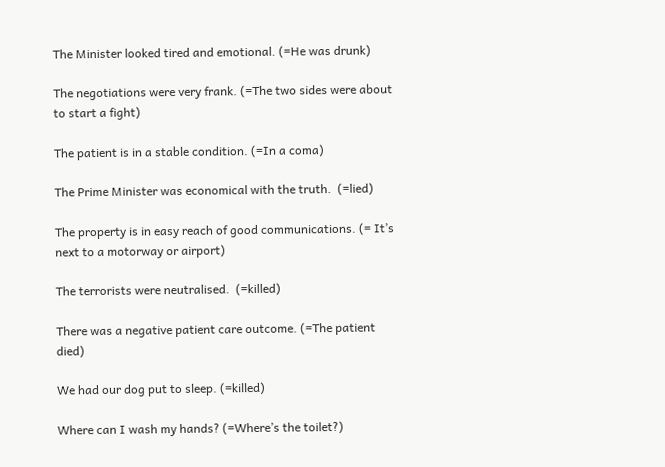The Minister looked tired and emotional. (=He was drunk)

The negotiations were very frank. (=The two sides were about to start a fight)

The patient is in a stable condition. (=In a coma)

The Prime Minister was economical with the truth.  (=lied)

The property is in easy reach of good communications. (= It’s next to a motorway or airport)

The terrorists were neutralised.  (=killed)

There was a negative patient care outcome. (=The patient died)

We had our dog put to sleep. (=killed)

Where can I wash my hands? (=Where’s the toilet?)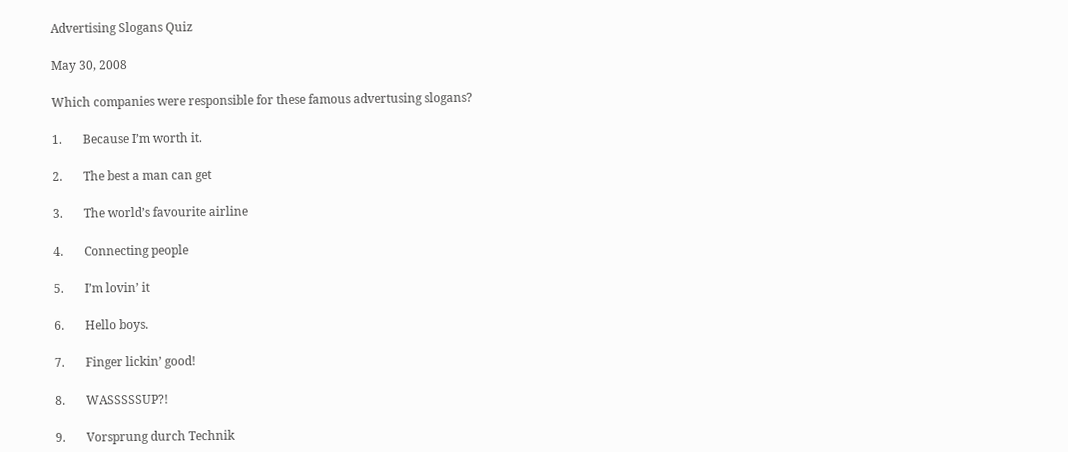Advertising Slogans Quiz

May 30, 2008

Which companies were responsible for these famous advertusing slogans?

1.       Because I’m worth it.

2.       The best a man can get

3.       The world’s favourite airline

4.       Connecting people

5.       I’m lovin’ it

6.       Hello boys.

7.       Finger lickin’ good!

8.       WASSSSSUP?!

9.       Vorsprung durch Technik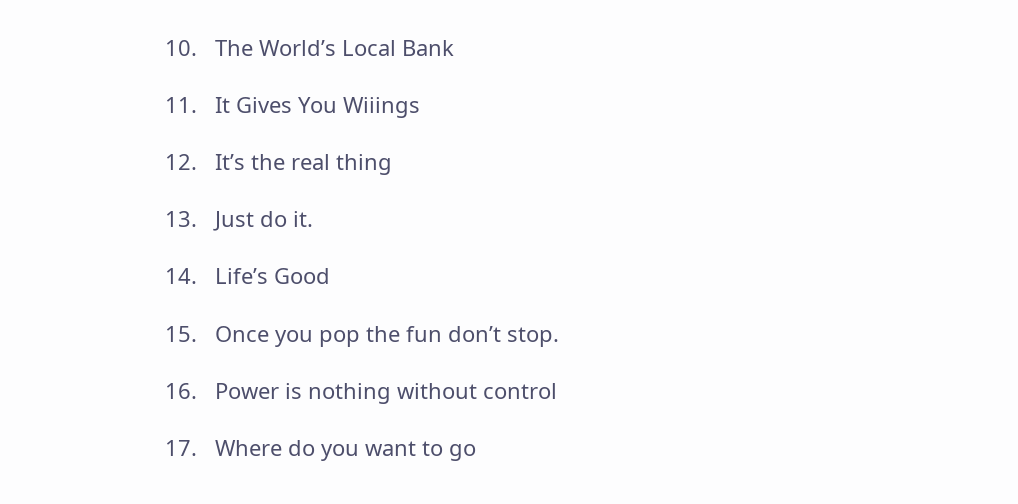10.   The World’s Local Bank

11.   It Gives You Wiiings

12.   It’s the real thing

13.   Just do it.

14.   Life’s Good

15.   Once you pop the fun don’t stop.

16.   Power is nothing without control

17.   Where do you want to go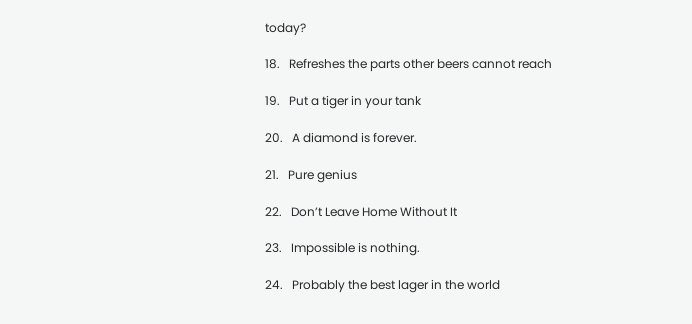today?

18.   Refreshes the parts other beers cannot reach

19.   Put a tiger in your tank

20.   A diamond is forever.

21.   Pure genius

22.   Don’t Leave Home Without It

23.   Impossible is nothing.

24.   Probably the best lager in the world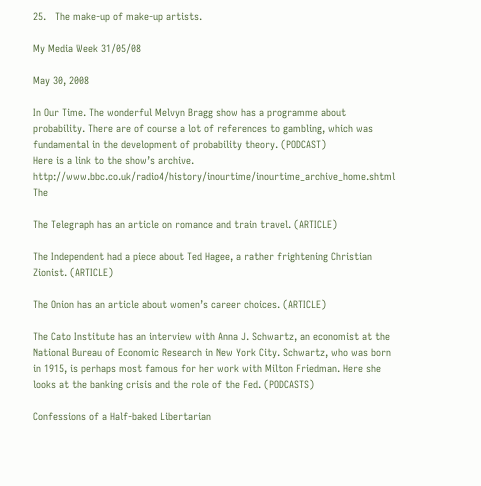25.   The make-up of make-up artists.

My Media Week 31/05/08

May 30, 2008

In Our Time. The wonderful Melvyn Bragg show has a programme about probability. There are of course a lot of references to gambling, which was fundamental in the development of probability theory. (PODCAST)
Here is a link to the show’s archive.
http://www.bbc.co.uk/radio4/history/inourtime/inourtime_archive_home.shtml The

The Telegraph has an article on romance and train travel. (ARTICLE)

The Independent had a piece about Ted Hagee, a rather frightening Christian Zionist. (ARTICLE)

The Onion has an article about women’s career choices. (ARTICLE)

The Cato Institute has an interview with Anna J. Schwartz, an economist at the National Bureau of Economic Research in New York City. Schwartz, who was born in 1915, is perhaps most famous for her work with Milton Friedman. Here she looks at the banking crisis and the role of the Fed. (PODCASTS)

Confessions of a Half-baked Libertarian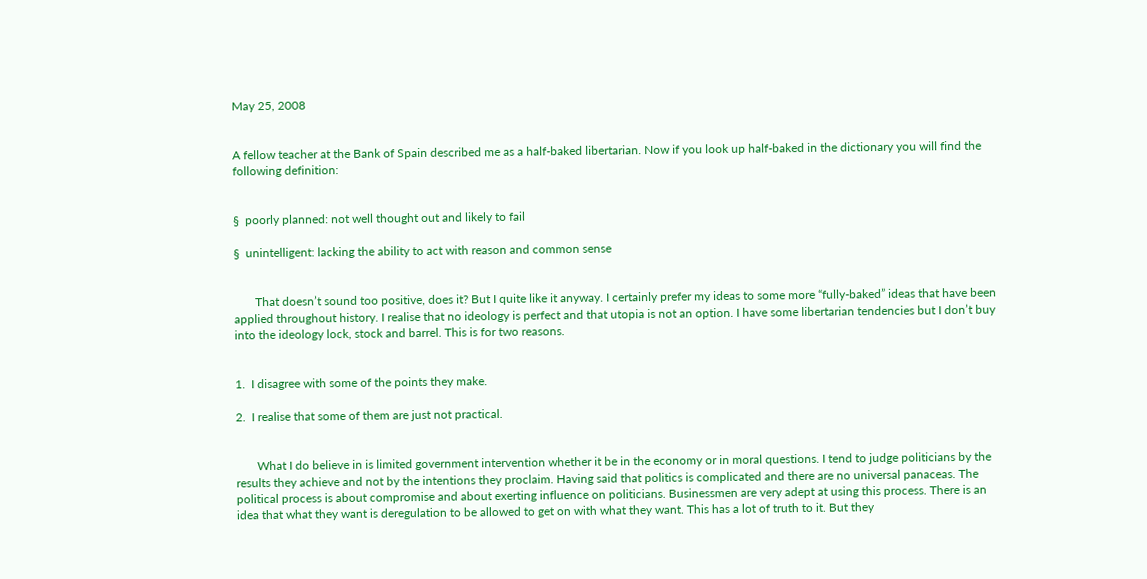May 25, 2008


A fellow teacher at the Bank of Spain described me as a half-baked libertarian. Now if you look up half-baked in the dictionary you will find the following definition:


§  poorly planned: not well thought out and likely to fail

§  unintelligent: lacking the ability to act with reason and common sense


       That doesn’t sound too positive, does it? But I quite like it anyway. I certainly prefer my ideas to some more “fully-baked” ideas that have been applied throughout history. I realise that no ideology is perfect and that utopia is not an option. I have some libertarian tendencies but I don’t buy into the ideology lock, stock and barrel. This is for two reasons.


1.  I disagree with some of the points they make.

2.  I realise that some of them are just not practical.


       What I do believe in is limited government intervention whether it be in the economy or in moral questions. I tend to judge politicians by the results they achieve and not by the intentions they proclaim. Having said that politics is complicated and there are no universal panaceas. The political process is about compromise and about exerting influence on politicians. Businessmen are very adept at using this process. There is an idea that what they want is deregulation to be allowed to get on with what they want. This has a lot of truth to it. But they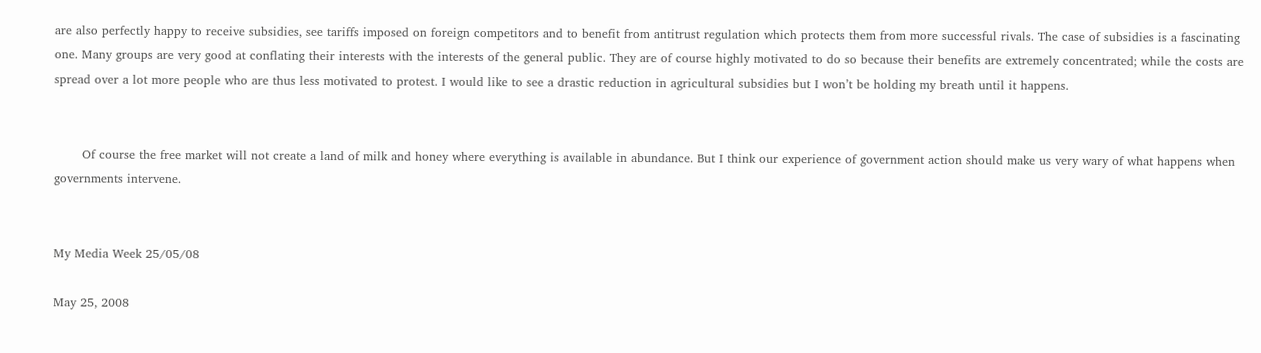are also perfectly happy to receive subsidies, see tariffs imposed on foreign competitors and to benefit from antitrust regulation which protects them from more successful rivals. The case of subsidies is a fascinating one. Many groups are very good at conflating their interests with the interests of the general public. They are of course highly motivated to do so because their benefits are extremely concentrated; while the costs are spread over a lot more people who are thus less motivated to protest. I would like to see a drastic reduction in agricultural subsidies but I won’t be holding my breath until it happens.


       Of course the free market will not create a land of milk and honey where everything is available in abundance. But I think our experience of government action should make us very wary of what happens when governments intervene.


My Media Week 25/05/08

May 25, 2008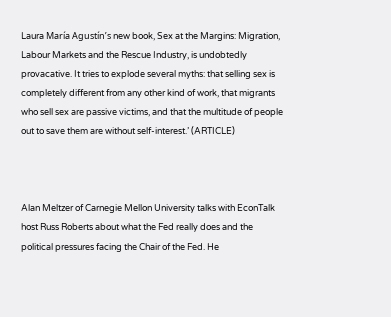Laura María Agustín’s new book, Sex at the Margins: Migration, Labour Markets and the Rescue Industry, is undobtedly provacative. It tries to explode several myths: that selling sex is completely different from any other kind of work, that migrants who sell sex are passive victims, and that the multitude of people out to save them are without self-interest.’ (ARTICLE)



Alan Meltzer of Carnegie Mellon University talks with EconTalk host Russ Roberts about what the Fed really does and the political pressures facing the Chair of the Fed. He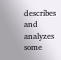describes and analyzes some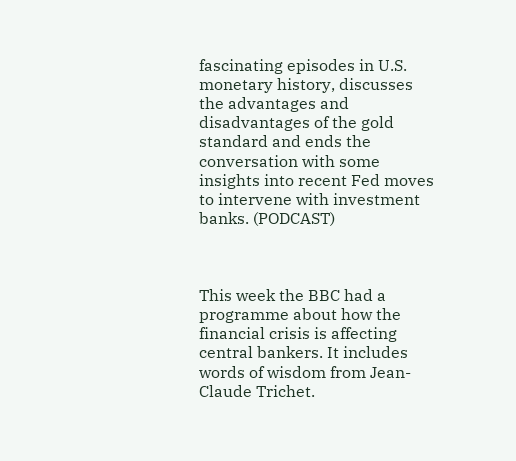fascinating episodes in U.S. monetary history, discusses the advantages and disadvantages of the gold standard and ends the conversation with some insights into recent Fed moves to intervene with investment banks. (PODCAST)



This week the BBC had a programme about how the financial crisis is affecting central bankers. It includes words of wisdom from Jean-Claude Trichet.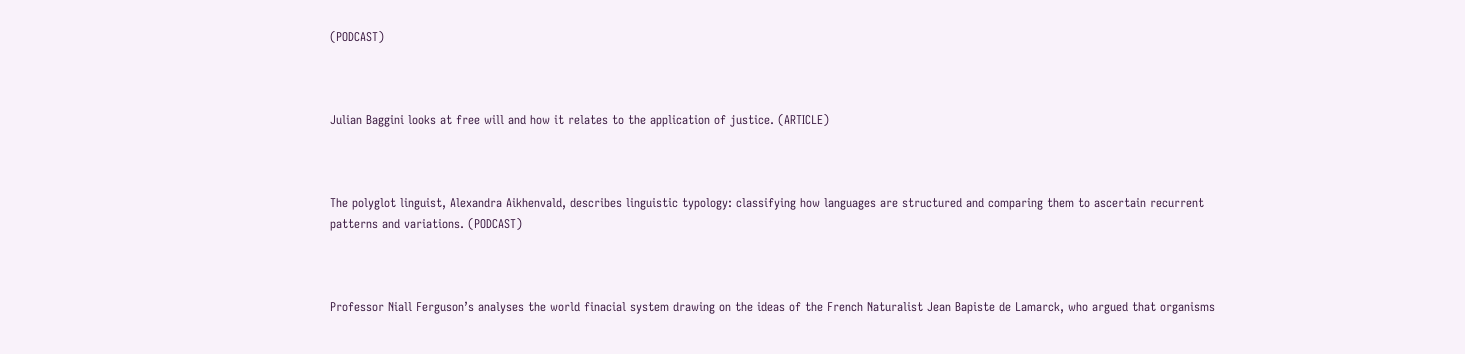(PODCAST)



Julian Baggini looks at free will and how it relates to the application of justice. (ARTICLE)



The polyglot linguist, Alexandra Aikhenvald, describes linguistic typology: classifying how languages are structured and comparing them to ascertain recurrent patterns and variations. (PODCAST)



Professor Niall Ferguson’s analyses the world finacial system drawing on the ideas of the French Naturalist Jean Bapiste de Lamarck, who argued that organisms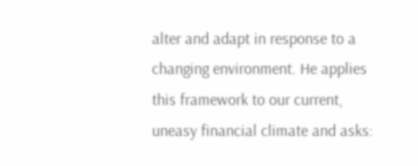alter and adapt in response to a changing environment. He applies this framework to our current, uneasy financial climate and asks: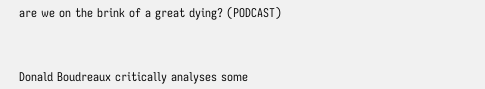are we on the brink of a great dying? (PODCAST)



Donald Boudreaux critically analyses some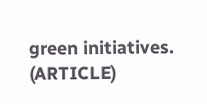green initiatives. (ARTICLE)